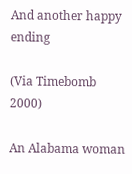And another happy ending

(Via Timebomb 2000)

An Alabama woman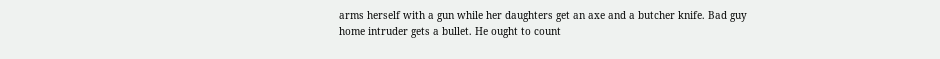arms herself with a gun while her daughters get an axe and a butcher knife. Bad guy home intruder gets a bullet. He ought to count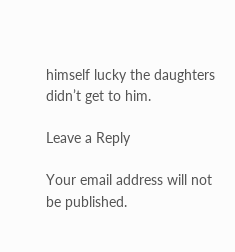himself lucky the daughters didn’t get to him.

Leave a Reply

Your email address will not be published.